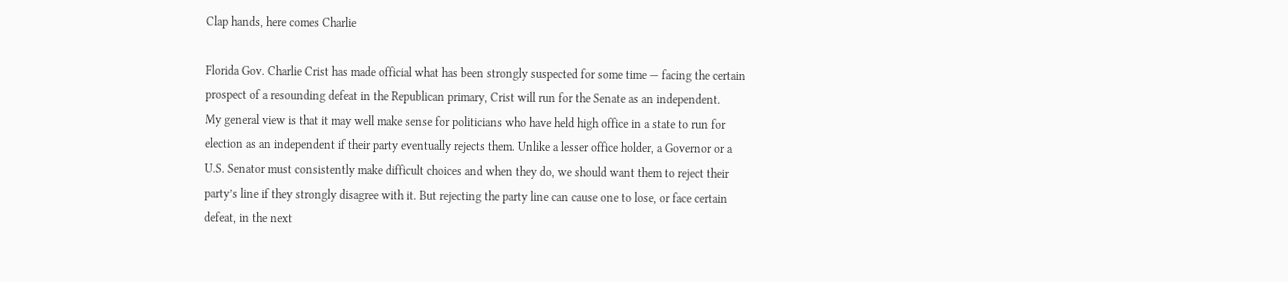Clap hands, here comes Charlie

Florida Gov. Charlie Crist has made official what has been strongly suspected for some time — facing the certain prospect of a resounding defeat in the Republican primary, Crist will run for the Senate as an independent.
My general view is that it may well make sense for politicians who have held high office in a state to run for election as an independent if their party eventually rejects them. Unlike a lesser office holder, a Governor or a U.S. Senator must consistently make difficult choices and when they do, we should want them to reject their party’s line if they strongly disagree with it. But rejecting the party line can cause one to lose, or face certain defeat, in the next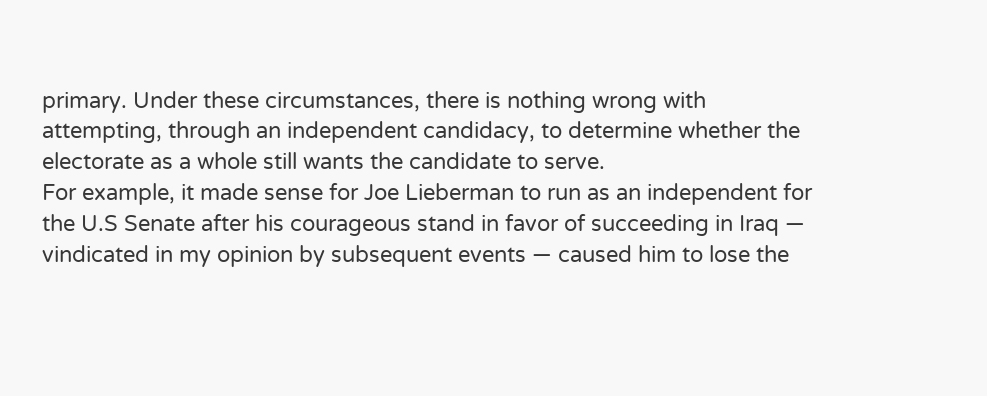primary. Under these circumstances, there is nothing wrong with attempting, through an independent candidacy, to determine whether the electorate as a whole still wants the candidate to serve.
For example, it made sense for Joe Lieberman to run as an independent for the U.S Senate after his courageous stand in favor of succeeding in Iraq — vindicated in my opinion by subsequent events — caused him to lose the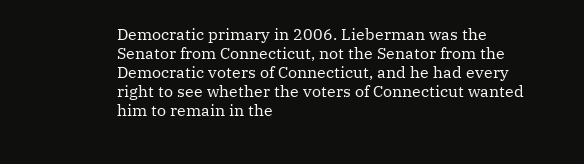Democratic primary in 2006. Lieberman was the Senator from Connecticut, not the Senator from the Democratic voters of Connecticut, and he had every right to see whether the voters of Connecticut wanted him to remain in the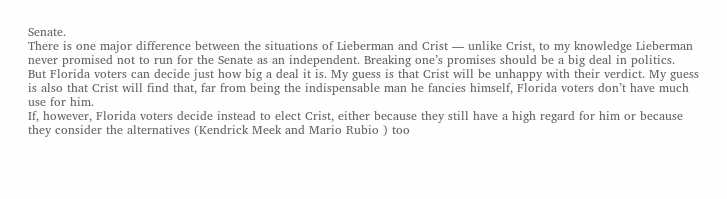Senate.
There is one major difference between the situations of Lieberman and Crist — unlike Crist, to my knowledge Lieberman never promised not to run for the Senate as an independent. Breaking one’s promises should be a big deal in politics.
But Florida voters can decide just how big a deal it is. My guess is that Crist will be unhappy with their verdict. My guess is also that Crist will find that, far from being the indispensable man he fancies himself, Florida voters don’t have much use for him.
If, however, Florida voters decide instead to elect Crist, either because they still have a high regard for him or because they consider the alternatives (Kendrick Meek and Mario Rubio ) too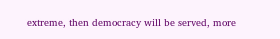extreme, then democracy will be served, more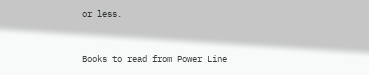or less.


Books to read from Power Line